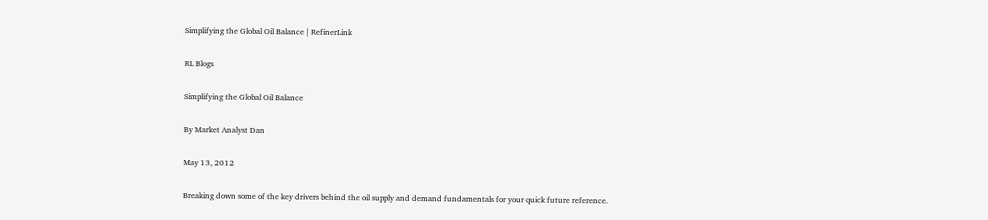Simplifying the Global Oil Balance | RefinerLink

RL Blogs

Simplifying the Global Oil Balance

By Market Analyst Dan

May 13, 2012

Breaking down some of the key drivers behind the oil supply and demand fundamentals for your quick future reference.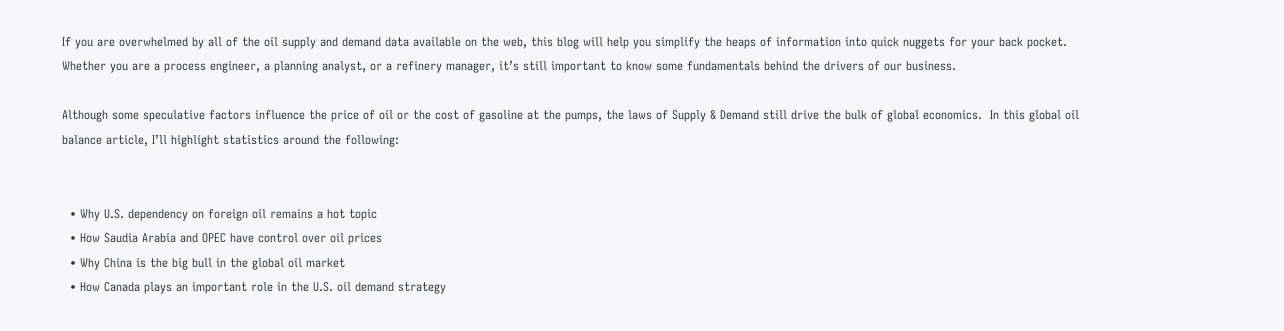If you are overwhelmed by all of the oil supply and demand data available on the web, this blog will help you simplify the heaps of information into quick nuggets for your back pocket.  Whether you are a process engineer, a planning analyst, or a refinery manager, it’s still important to know some fundamentals behind the drivers of our business.

Although some speculative factors influence the price of oil or the cost of gasoline at the pumps, the laws of Supply & Demand still drive the bulk of global economics.  In this global oil balance article, I’ll highlight statistics around the following:


  • Why U.S. dependency on foreign oil remains a hot topic
  • How Saudia Arabia and OPEC have control over oil prices
  • Why China is the big bull in the global oil market
  • How Canada plays an important role in the U.S. oil demand strategy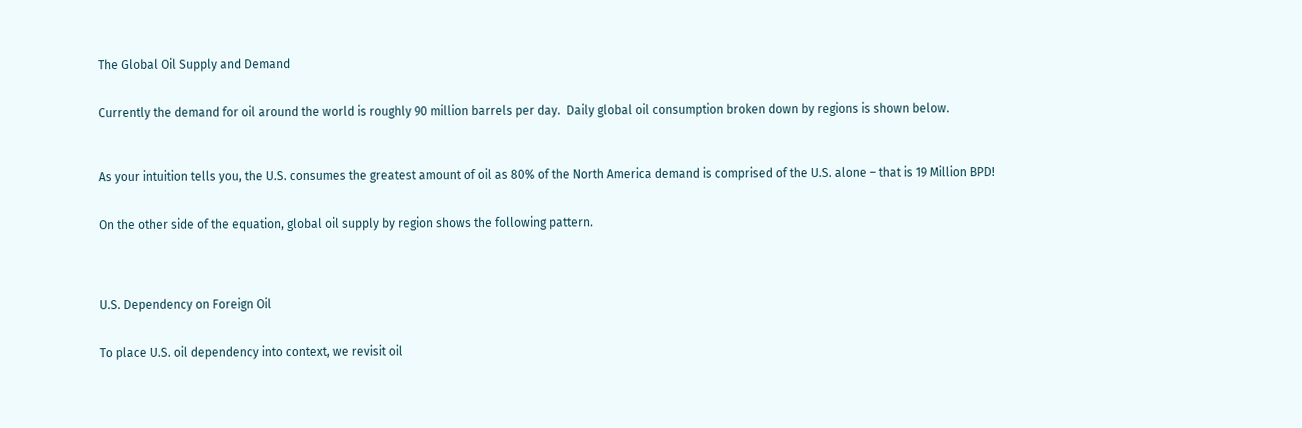The Global Oil Supply and Demand


Currently the demand for oil around the world is roughly 90 million barrels per day.  Daily global oil consumption broken down by regions is shown below.



As your intuition tells you, the U.S. consumes the greatest amount of oil as 80% of the North America demand is comprised of the U.S. alone – that is 19 Million BPD!


On the other side of the equation, global oil supply by region shows the following pattern.




U.S. Dependency on Foreign Oil


To place U.S. oil dependency into context, we revisit oil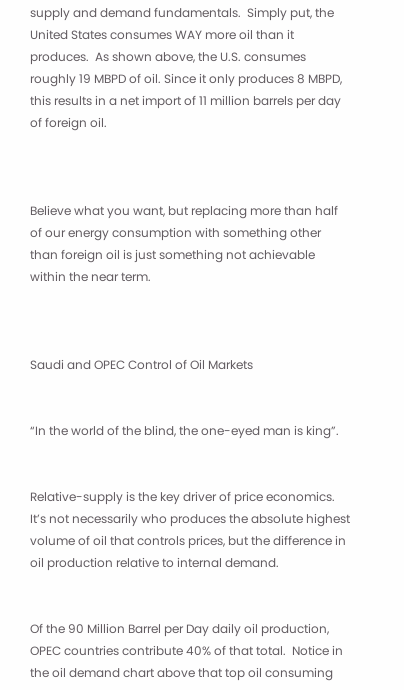supply and demand fundamentals.  Simply put, the United States consumes WAY more oil than it produces.  As shown above, the U.S. consumes roughly 19 MBPD of oil. Since it only produces 8 MBPD, this results in a net import of 11 million barrels per day of foreign oil.



Believe what you want, but replacing more than half of our energy consumption with something other than foreign oil is just something not achievable within the near term.



Saudi and OPEC Control of Oil Markets


“In the world of the blind, the one-eyed man is king”.


Relative-supply is the key driver of price economics.  It’s not necessarily who produces the absolute highest volume of oil that controls prices, but the difference in oil production relative to internal demand.


Of the 90 Million Barrel per Day daily oil production, OPEC countries contribute 40% of that total.  Notice in the oil demand chart above that top oil consuming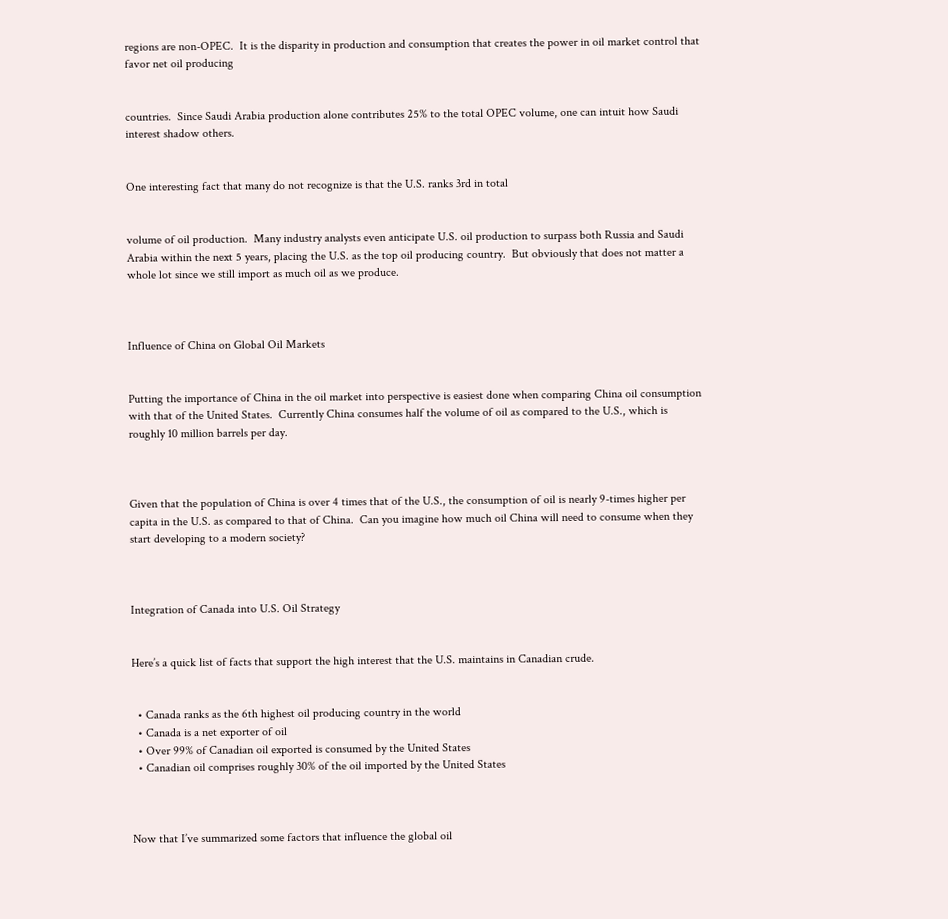regions are non-OPEC.  It is the disparity in production and consumption that creates the power in oil market control that favor net oil producing


countries.  Since Saudi Arabia production alone contributes 25% to the total OPEC volume, one can intuit how Saudi interest shadow others.


One interesting fact that many do not recognize is that the U.S. ranks 3rd in total


volume of oil production.  Many industry analysts even anticipate U.S. oil production to surpass both Russia and Saudi Arabia within the next 5 years, placing the U.S. as the top oil producing country.  But obviously that does not matter a whole lot since we still import as much oil as we produce.



Influence of China on Global Oil Markets


Putting the importance of China in the oil market into perspective is easiest done when comparing China oil consumption with that of the United States.  Currently China consumes half the volume of oil as compared to the U.S., which is roughly 10 million barrels per day.



Given that the population of China is over 4 times that of the U.S., the consumption of oil is nearly 9-times higher per capita in the U.S. as compared to that of China.  Can you imagine how much oil China will need to consume when they start developing to a modern society?



Integration of Canada into U.S. Oil Strategy


Here’s a quick list of facts that support the high interest that the U.S. maintains in Canadian crude.


  • Canada ranks as the 6th highest oil producing country in the world
  • Canada is a net exporter of oil
  • Over 99% of Canadian oil exported is consumed by the United States
  • Canadian oil comprises roughly 30% of the oil imported by the United States



Now that I’ve summarized some factors that influence the global oil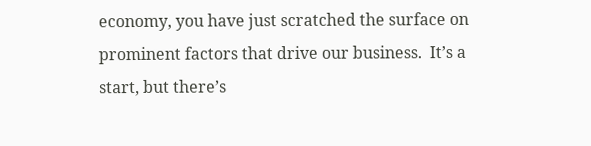economy, you have just scratched the surface on prominent factors that drive our business.  It’s a start, but there’s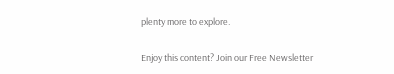plenty more to explore.

Enjoy this content? Join our Free Newsletter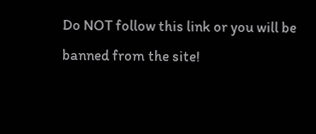Do NOT follow this link or you will be banned from the site!